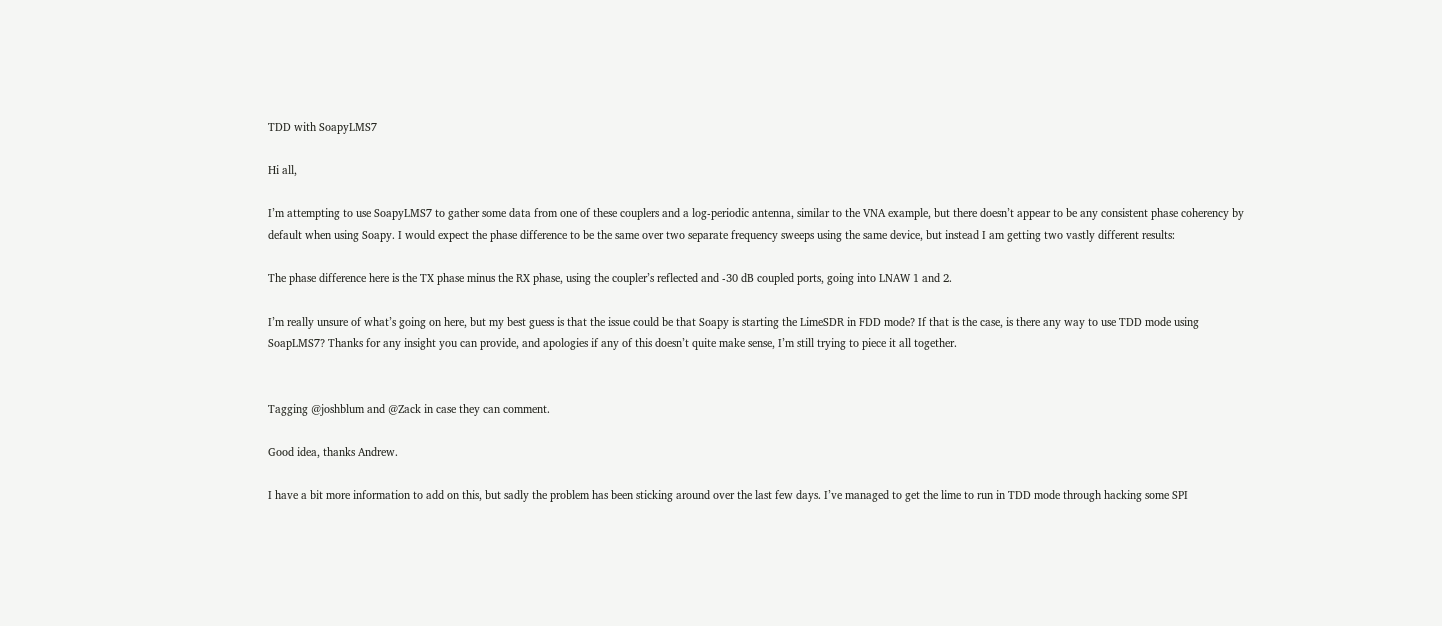TDD with SoapyLMS7

Hi all,

I’m attempting to use SoapyLMS7 to gather some data from one of these couplers and a log-periodic antenna, similar to the VNA example, but there doesn’t appear to be any consistent phase coherency by default when using Soapy. I would expect the phase difference to be the same over two separate frequency sweeps using the same device, but instead I am getting two vastly different results:

The phase difference here is the TX phase minus the RX phase, using the coupler’s reflected and -30 dB coupled ports, going into LNAW 1 and 2.

I’m really unsure of what’s going on here, but my best guess is that the issue could be that Soapy is starting the LimeSDR in FDD mode? If that is the case, is there any way to use TDD mode using SoapLMS7? Thanks for any insight you can provide, and apologies if any of this doesn’t quite make sense, I’m still trying to piece it all together.


Tagging @joshblum and @Zack in case they can comment.

Good idea, thanks Andrew.

I have a bit more information to add on this, but sadly the problem has been sticking around over the last few days. I’ve managed to get the lime to run in TDD mode through hacking some SPI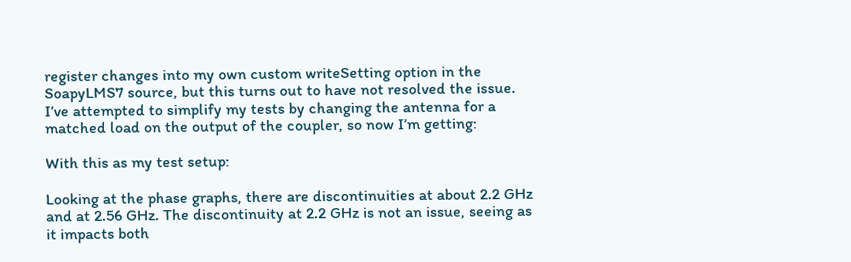register changes into my own custom writeSetting option in the SoapyLMS7 source, but this turns out to have not resolved the issue. I’ve attempted to simplify my tests by changing the antenna for a matched load on the output of the coupler, so now I’m getting:

With this as my test setup:

Looking at the phase graphs, there are discontinuities at about 2.2 GHz and at 2.56 GHz. The discontinuity at 2.2 GHz is not an issue, seeing as it impacts both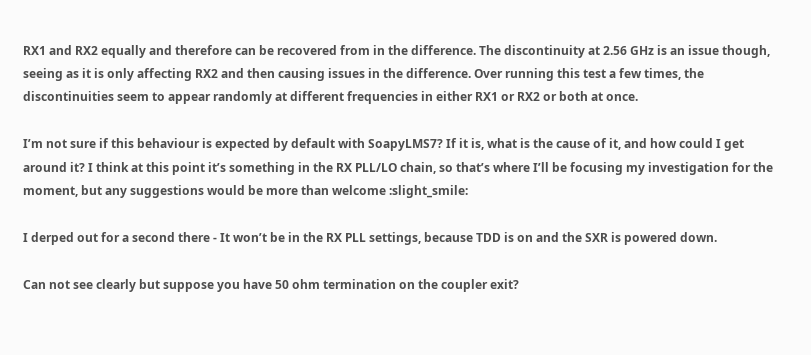RX1 and RX2 equally and therefore can be recovered from in the difference. The discontinuity at 2.56 GHz is an issue though, seeing as it is only affecting RX2 and then causing issues in the difference. Over running this test a few times, the discontinuities seem to appear randomly at different frequencies in either RX1 or RX2 or both at once.

I’m not sure if this behaviour is expected by default with SoapyLMS7? If it is, what is the cause of it, and how could I get around it? I think at this point it’s something in the RX PLL/LO chain, so that’s where I’ll be focusing my investigation for the moment, but any suggestions would be more than welcome :slight_smile:

I derped out for a second there - It won’t be in the RX PLL settings, because TDD is on and the SXR is powered down.

Can not see clearly but suppose you have 50 ohm termination on the coupler exit?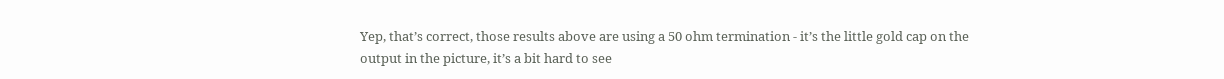Yep, that’s correct, those results above are using a 50 ohm termination - it’s the little gold cap on the output in the picture, it’s a bit hard to see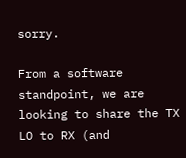sorry.

From a software standpoint, we are looking to share the TX LO to RX (and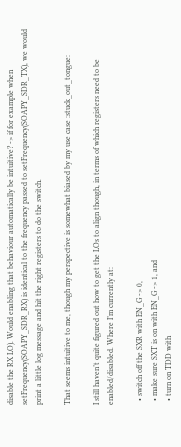disable the RX LO). Would enabling that behaviour automatically be intuitive? -> if for example when setFrequency(SOAPY_SDR_RX) is identical to the frequency passed to setFrequency(SOAPY_SDR_TX), we would print a little log message and hit the right registers to do the switch.

That seems intuitive to me, though my perspective is somewhat biased by my use case :stuck_out_tongue:

I still haven’t quite figured out how to get the LOs to align though, in terms of which registers need to be enabled/disabled. Where I’m currently at:

  • switch off the SXR with EN_G -> 0,
  • make sure SXT is on with EN_G -> 1, and
  • turn on TDD with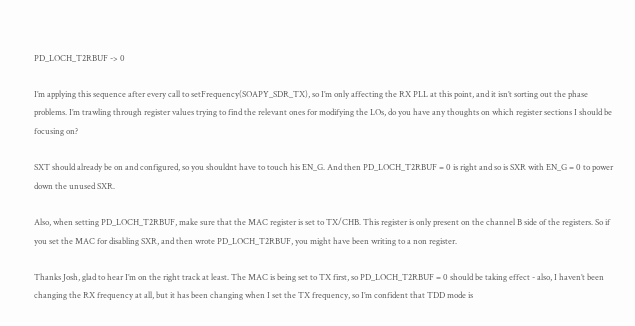PD_LOCH_T2RBUF -> 0

I’m applying this sequence after every call to setFrequency(SOAPY_SDR_TX), so I’m only affecting the RX PLL at this point, and it isn’t sorting out the phase problems. I’m trawling through register values trying to find the relevant ones for modifying the LOs, do you have any thoughts on which register sections I should be focusing on?

SXT should already be on and configured, so you shouldnt have to touch his EN_G. And then PD_LOCH_T2RBUF = 0 is right and so is SXR with EN_G = 0 to power down the unused SXR.

Also, when setting PD_LOCH_T2RBUF, make sure that the MAC register is set to TX/CHB. This register is only present on the channel B side of the registers. So if you set the MAC for disabling SXR, and then wrote PD_LOCH_T2RBUF, you might have been writing to a non register.

Thanks Josh, glad to hear I’m on the right track at least. The MAC is being set to TX first, so PD_LOCH_T2RBUF = 0 should be taking effect - also, I haven’t been changing the RX frequency at all, but it has been changing when I set the TX frequency, so I’m confident that TDD mode is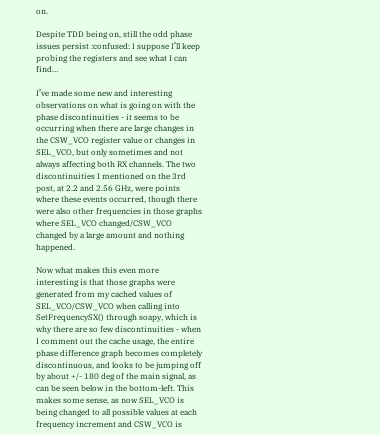on.

Despite TDD being on, still the odd phase issues persist :confused: I suppose I’ll keep probing the registers and see what I can find…

I’ve made some new and interesting observations on what is going on with the phase discontinuities - it seems to be occurring when there are large changes in the CSW_VCO register value or changes in SEL_VCO, but only sometimes and not always affecting both RX channels. The two discontinuities I mentioned on the 3rd post, at 2.2 and 2.56 GHz, were points where these events occurred, though there were also other frequencies in those graphs where SEL_VCO changed/CSW_VCO changed by a large amount and nothing happened.

Now what makes this even more interesting is that those graphs were generated from my cached values of SEL_VCO/CSW_VCO when calling into SetFrequencySX() through soapy, which is why there are so few discontinuities - when I comment out the cache usage, the entire phase difference graph becomes completely discontinuous, and looks to be jumping off by about +/- 180 deg of the main signal, as can be seen below in the bottom-left. This makes some sense, as now SEL_VCO is being changed to all possible values at each frequency increment and CSW_VCO is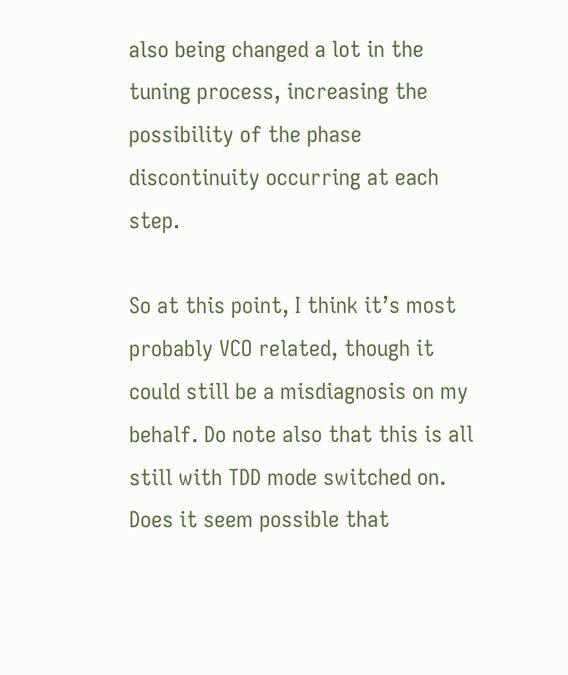also being changed a lot in the tuning process, increasing the possibility of the phase discontinuity occurring at each step.

So at this point, I think it’s most probably VCO related, though it could still be a misdiagnosis on my behalf. Do note also that this is all still with TDD mode switched on. Does it seem possible that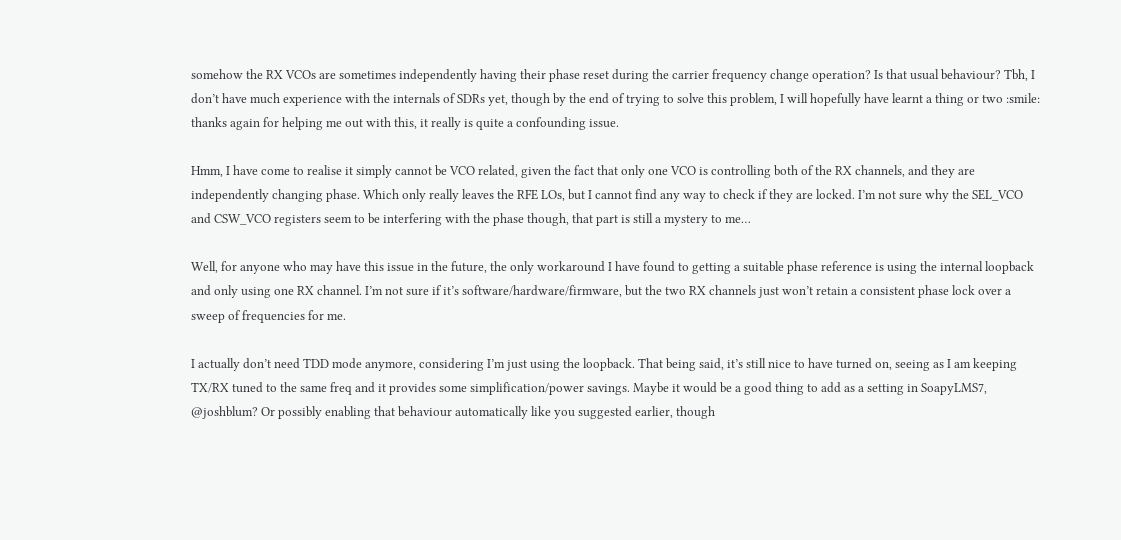somehow the RX VCOs are sometimes independently having their phase reset during the carrier frequency change operation? Is that usual behaviour? Tbh, I don’t have much experience with the internals of SDRs yet, though by the end of trying to solve this problem, I will hopefully have learnt a thing or two :smile: thanks again for helping me out with this, it really is quite a confounding issue.

Hmm, I have come to realise it simply cannot be VCO related, given the fact that only one VCO is controlling both of the RX channels, and they are independently changing phase. Which only really leaves the RFE LOs, but I cannot find any way to check if they are locked. I’m not sure why the SEL_VCO and CSW_VCO registers seem to be interfering with the phase though, that part is still a mystery to me…

Well, for anyone who may have this issue in the future, the only workaround I have found to getting a suitable phase reference is using the internal loopback and only using one RX channel. I’m not sure if it’s software/hardware/firmware, but the two RX channels just won’t retain a consistent phase lock over a sweep of frequencies for me.

I actually don’t need TDD mode anymore, considering I’m just using the loopback. That being said, it’s still nice to have turned on, seeing as I am keeping TX/RX tuned to the same freq and it provides some simplification/power savings. Maybe it would be a good thing to add as a setting in SoapyLMS7, @joshblum? Or possibly enabling that behaviour automatically like you suggested earlier, though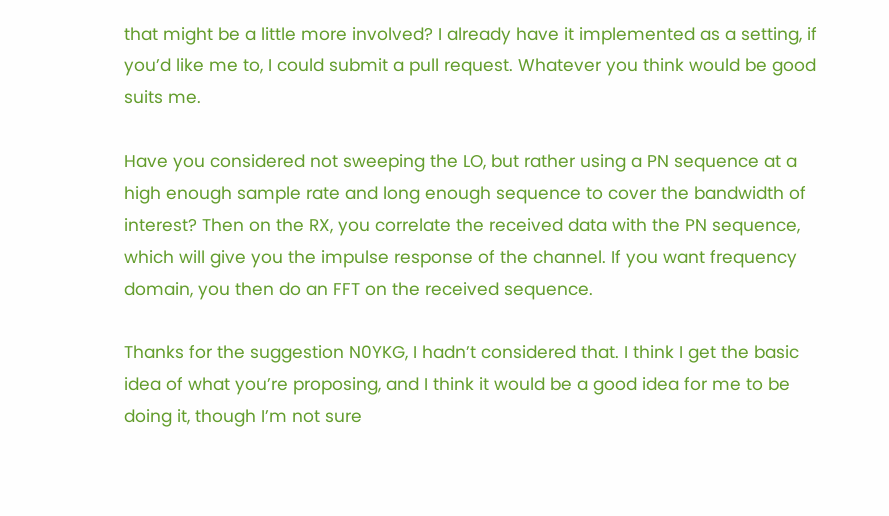that might be a little more involved? I already have it implemented as a setting, if you’d like me to, I could submit a pull request. Whatever you think would be good suits me.

Have you considered not sweeping the LO, but rather using a PN sequence at a high enough sample rate and long enough sequence to cover the bandwidth of interest? Then on the RX, you correlate the received data with the PN sequence, which will give you the impulse response of the channel. If you want frequency domain, you then do an FFT on the received sequence.

Thanks for the suggestion N0YKG, I hadn’t considered that. I think I get the basic idea of what you’re proposing, and I think it would be a good idea for me to be doing it, though I’m not sure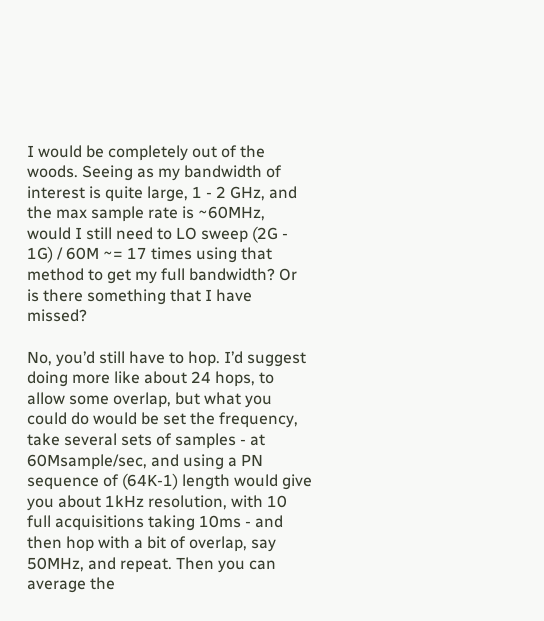I would be completely out of the woods. Seeing as my bandwidth of interest is quite large, 1 - 2 GHz, and the max sample rate is ~60MHz, would I still need to LO sweep (2G - 1G) / 60M ~= 17 times using that method to get my full bandwidth? Or is there something that I have missed?

No, you’d still have to hop. I’d suggest doing more like about 24 hops, to allow some overlap, but what you could do would be set the frequency, take several sets of samples - at 60Msample/sec, and using a PN sequence of (64K-1) length would give you about 1kHz resolution, with 10 full acquisitions taking 10ms - and then hop with a bit of overlap, say 50MHz, and repeat. Then you can average the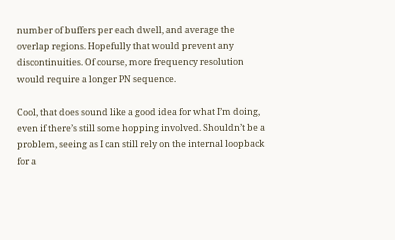number of buffers per each dwell, and average the overlap regions. Hopefully that would prevent any discontinuities. Of course, more frequency resolution would require a longer PN sequence.

Cool, that does sound like a good idea for what I’m doing, even if there’s still some hopping involved. Shouldn’t be a problem, seeing as I can still rely on the internal loopback for a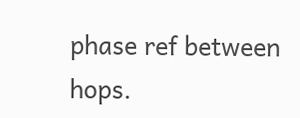phase ref between hops.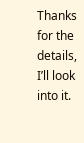Thanks for the details, I’ll look into it.